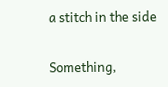a stitch in the side

Something,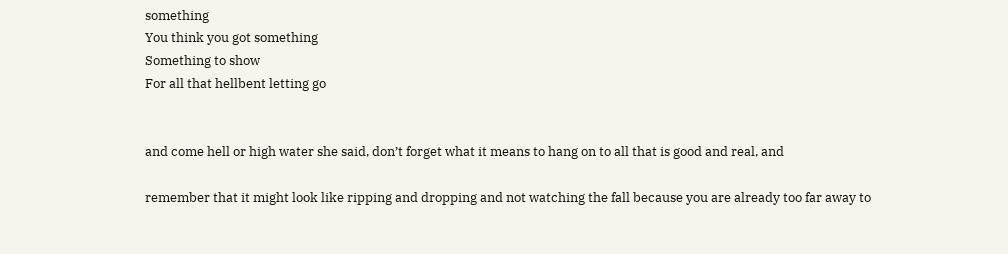something
You think you got something
Something to show
For all that hellbent letting go


and come hell or high water she said, don’t forget what it means to hang on to all that is good and real, and

remember that it might look like ripping and dropping and not watching the fall because you are already too far away to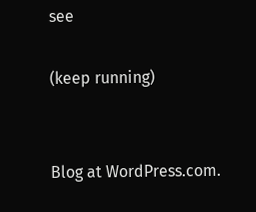see

(keep running)


Blog at WordPress.com.